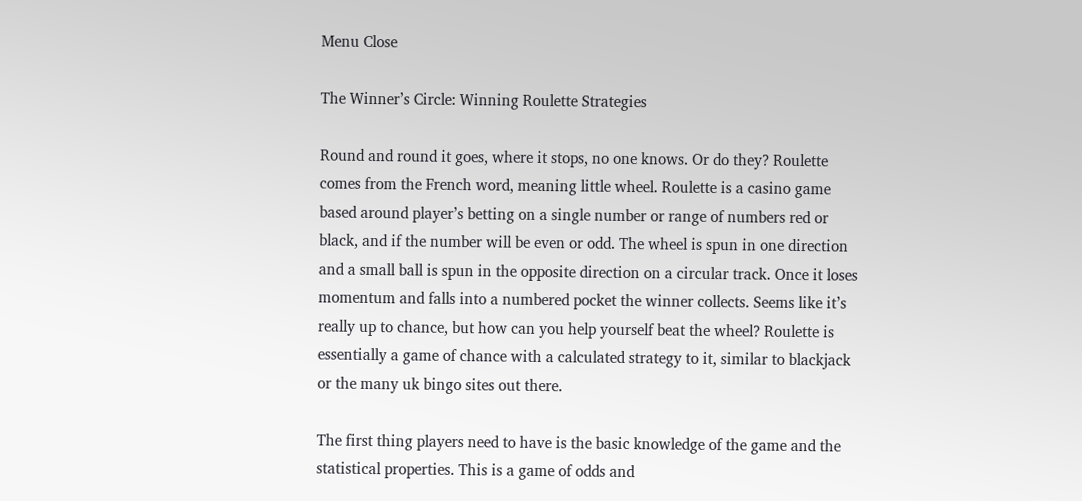Menu Close

The Winner’s Circle: Winning Roulette Strategies

Round and round it goes, where it stops, no one knows. Or do they? Roulette comes from the French word, meaning little wheel. Roulette is a casino game based around player’s betting on a single number or range of numbers red or black, and if the number will be even or odd. The wheel is spun in one direction and a small ball is spun in the opposite direction on a circular track. Once it loses momentum and falls into a numbered pocket the winner collects. Seems like it’s really up to chance, but how can you help yourself beat the wheel? Roulette is essentially a game of chance with a calculated strategy to it, similar to blackjack or the many uk bingo sites out there.

The first thing players need to have is the basic knowledge of the game and the statistical properties. This is a game of odds and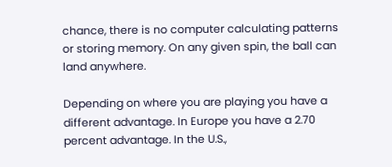chance, there is no computer calculating patterns or storing memory. On any given spin, the ball can land anywhere.

Depending on where you are playing you have a different advantage. In Europe you have a 2.70 percent advantage. In the U.S.,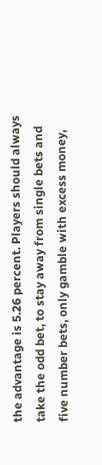the advantage is 5.26 percent. Players should always take the odd bet, to stay away from single bets and five number bets, only gamble with excess money,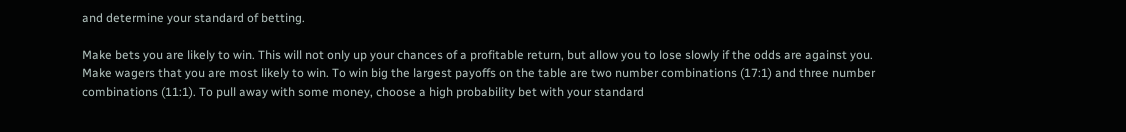and determine your standard of betting.

Make bets you are likely to win. This will not only up your chances of a profitable return, but allow you to lose slowly if the odds are against you. Make wagers that you are most likely to win. To win big the largest payoffs on the table are two number combinations (17:1) and three number combinations (11:1). To pull away with some money, choose a high probability bet with your standard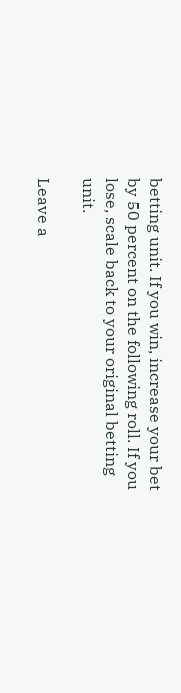betting unit. If you win, increase your bet by 50 percent on the following roll. If you lose, scale back to your original betting unit.

Leave a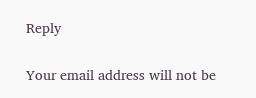Reply

Your email address will not be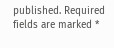published. Required fields are marked *